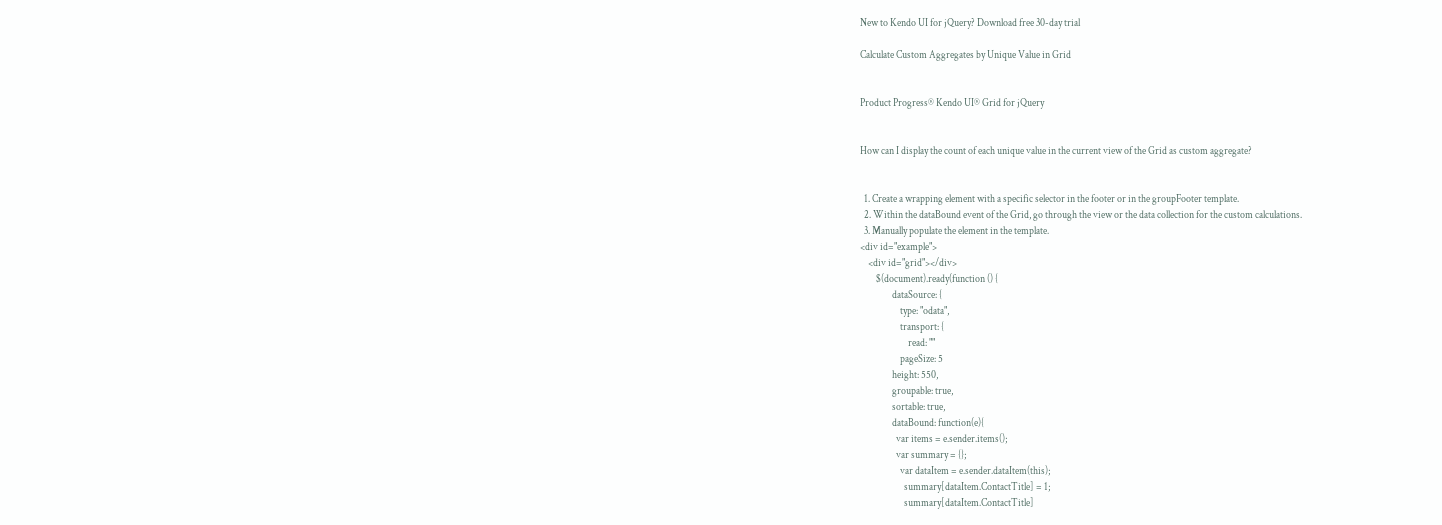New to Kendo UI for jQuery? Download free 30-day trial

Calculate Custom Aggregates by Unique Value in Grid


Product Progress® Kendo UI® Grid for jQuery


How can I display the count of each unique value in the current view of the Grid as custom aggregate?


  1. Create a wrapping element with a specific selector in the footer or in the groupFooter template.
  2. Within the dataBound event of the Grid, go through the view or the data collection for the custom calculations.
  3. Manually populate the element in the template.
<div id="example">
    <div id="grid"></div>
        $(document).ready(function () {
                dataSource: {
                    type: "odata",
                    transport: {
                        read: ""
                    pageSize: 5
                height: 550,
                groupable: true,
                sortable: true,
                dataBound: function(e){
                  var items = e.sender.items();
                  var summary = {};
                    var dataItem = e.sender.dataItem(this);
                      summary[dataItem.ContactTitle] = 1;
                      summary[dataItem.ContactTitle]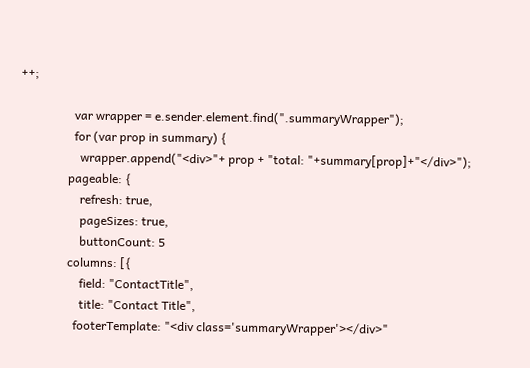++;

                  var wrapper = e.sender.element.find(".summaryWrapper");
                  for (var prop in summary) {
                    wrapper.append("<div>"+ prop + "total: "+summary[prop]+"</div>");
                pageable: {
                    refresh: true,
                    pageSizes: true,
                    buttonCount: 5
                columns: [{
                    field: "ContactTitle",
                    title: "Contact Title",
                  footerTemplate: "<div class='summaryWrapper'></div>"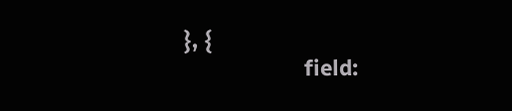}, {
                    field: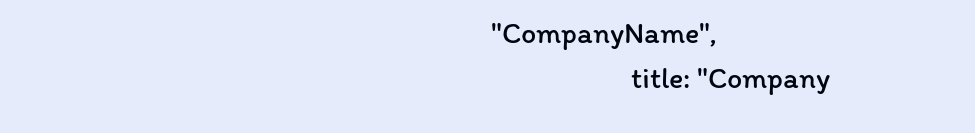"CompanyName",
                    title: "Company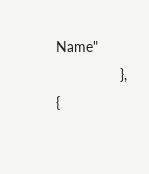Name"
                }, {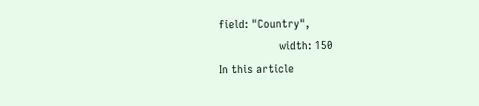field: "Country",
                    width: 150
In this article